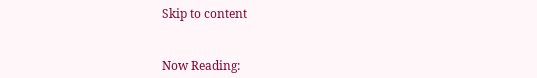Skip to content


Now Reading: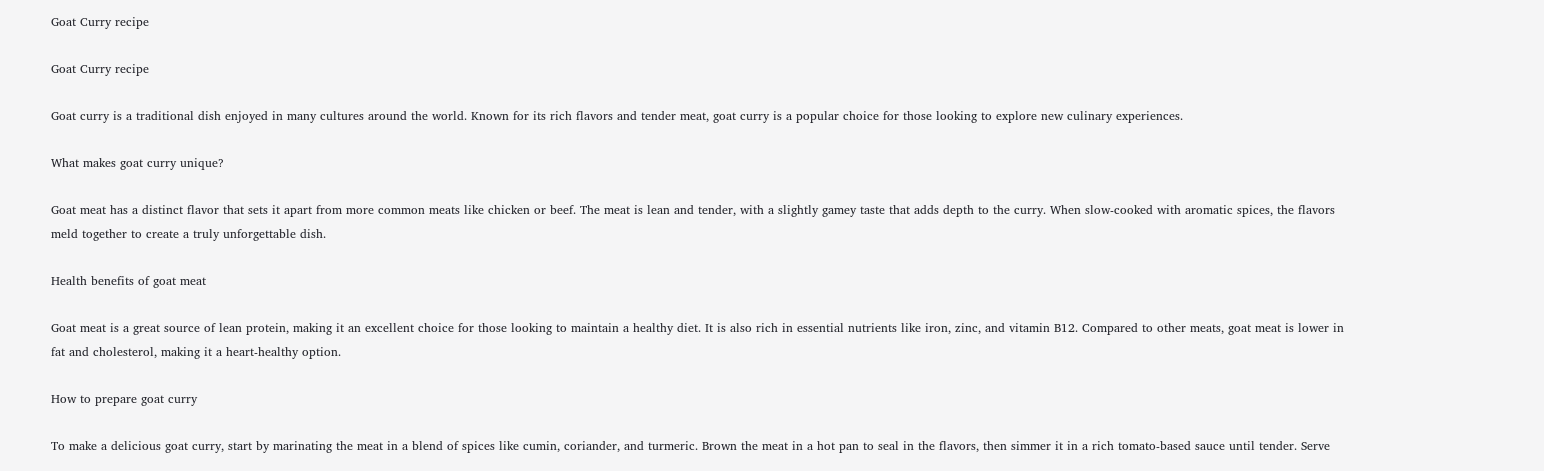Goat Curry recipe

Goat Curry recipe

Goat curry is a traditional dish enjoyed in many cultures around the world. Known for its rich flavors and tender meat, goat curry is a popular choice for those looking to explore new culinary experiences.

What makes goat curry unique?

Goat meat has a distinct flavor that sets it apart from more common meats like chicken or beef. The meat is lean and tender, with a slightly gamey taste that adds depth to the curry. When slow-cooked with aromatic spices, the flavors meld together to create a truly unforgettable dish.

Health benefits of goat meat

Goat meat is a great source of lean protein, making it an excellent choice for those looking to maintain a healthy diet. It is also rich in essential nutrients like iron, zinc, and vitamin B12. Compared to other meats, goat meat is lower in fat and cholesterol, making it a heart-healthy option.

How to prepare goat curry

To make a delicious goat curry, start by marinating the meat in a blend of spices like cumin, coriander, and turmeric. Brown the meat in a hot pan to seal in the flavors, then simmer it in a rich tomato-based sauce until tender. Serve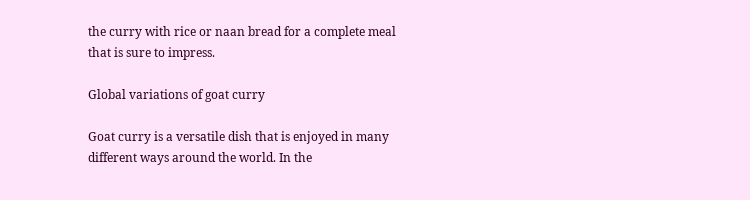the curry with rice or naan bread for a complete meal that is sure to impress.

Global variations of goat curry

Goat curry is a versatile dish that is enjoyed in many different ways around the world. In the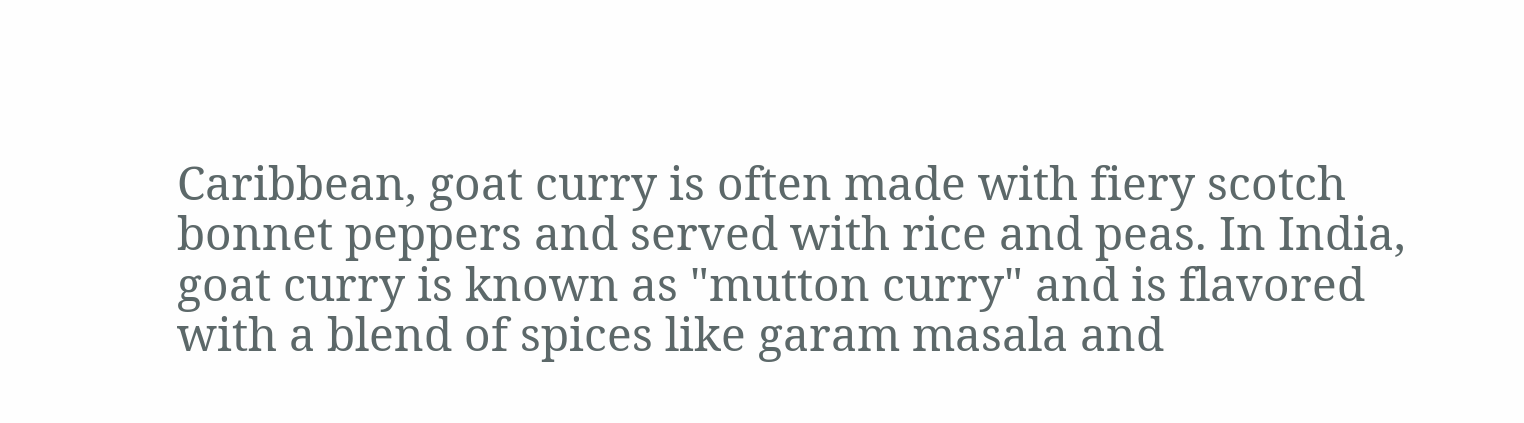Caribbean, goat curry is often made with fiery scotch bonnet peppers and served with rice and peas. In India, goat curry is known as "mutton curry" and is flavored with a blend of spices like garam masala and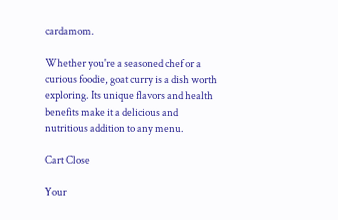cardamom.

Whether you're a seasoned chef or a curious foodie, goat curry is a dish worth exploring. Its unique flavors and health benefits make it a delicious and nutritious addition to any menu.

Cart Close

Your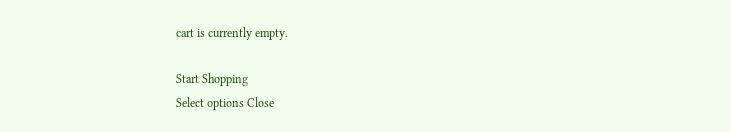cart is currently empty.

Start Shopping
Select options Close